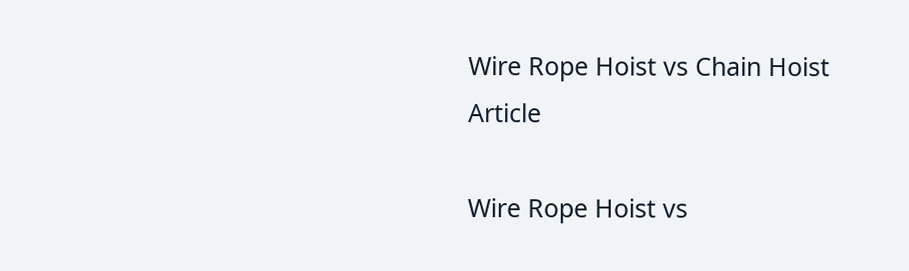Wire Rope Hoist vs Chain Hoist Article

Wire Rope Hoist vs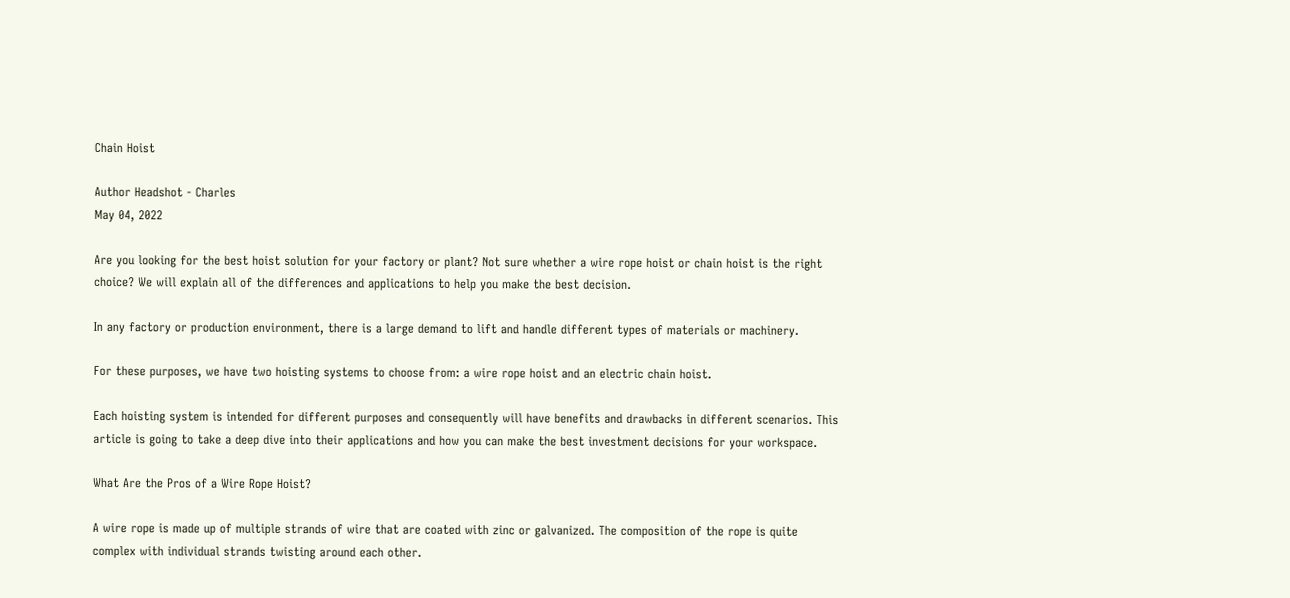Chain Hoist

Author Headshot - Charles
May 04, 2022

Are you looking for the best hoist solution for your factory or plant? Not sure whether a wire rope hoist or chain hoist is the right choice? We will explain all of the differences and applications to help you make the best decision.

In any factory or production environment, there is a large demand to lift and handle different types of materials or machinery.

For these purposes, we have two hoisting systems to choose from: a wire rope hoist and an electric chain hoist.

Each hoisting system is intended for different purposes and consequently will have benefits and drawbacks in different scenarios. This article is going to take a deep dive into their applications and how you can make the best investment decisions for your workspace.

What Are the Pros of a Wire Rope Hoist?

A wire rope is made up of multiple strands of wire that are coated with zinc or galvanized. The composition of the rope is quite complex with individual strands twisting around each other.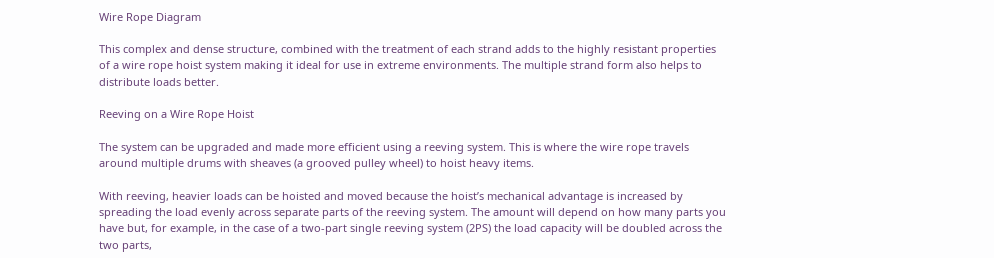Wire Rope Diagram

This complex and dense structure, combined with the treatment of each strand adds to the highly resistant properties of a wire rope hoist system making it ideal for use in extreme environments. The multiple strand form also helps to distribute loads better.

Reeving on a Wire Rope Hoist

The system can be upgraded and made more efficient using a reeving system. This is where the wire rope travels around multiple drums with sheaves (a grooved pulley wheel) to hoist heavy items.

With reeving, heavier loads can be hoisted and moved because the hoist’s mechanical advantage is increased by spreading the load evenly across separate parts of the reeving system. The amount will depend on how many parts you have but, for example, in the case of a two-part single reeving system (2PS) the load capacity will be doubled across the two parts,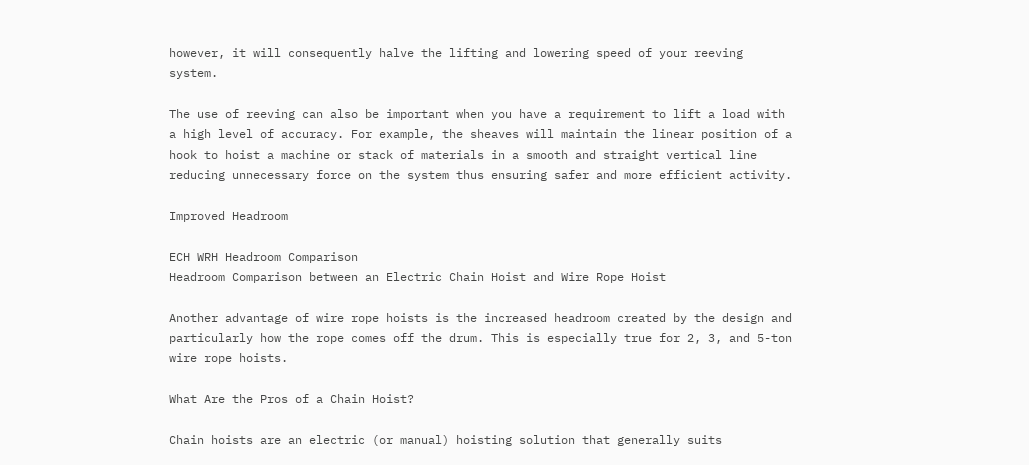however, it will consequently halve the lifting and lowering speed of your reeving system.

The use of reeving can also be important when you have a requirement to lift a load with a high level of accuracy. For example, the sheaves will maintain the linear position of a hook to hoist a machine or stack of materials in a smooth and straight vertical line reducing unnecessary force on the system thus ensuring safer and more efficient activity.

Improved Headroom

ECH WRH Headroom Comparison
Headroom Comparison between an Electric Chain Hoist and Wire Rope Hoist

Another advantage of wire rope hoists is the increased headroom created by the design and particularly how the rope comes off the drum. This is especially true for 2, 3, and 5-ton wire rope hoists.

What Are the Pros of a Chain Hoist?

Chain hoists are an electric (or manual) hoisting solution that generally suits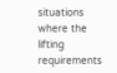situations where the lifting requirements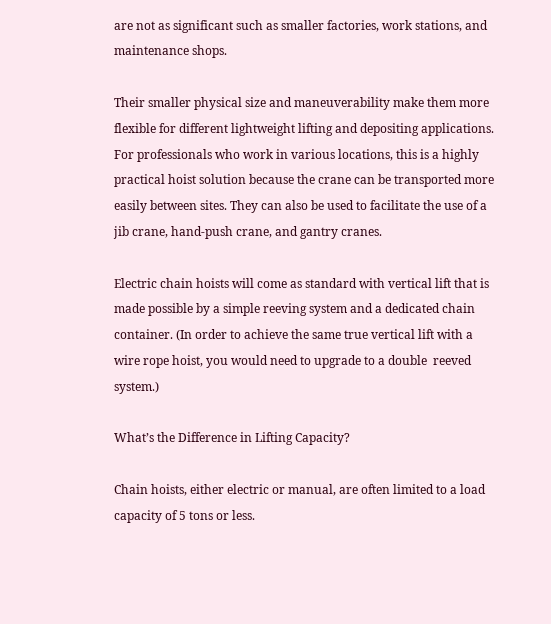are not as significant such as smaller factories, work stations, and maintenance shops.

Their smaller physical size and maneuverability make them more flexible for different lightweight lifting and depositing applications. For professionals who work in various locations, this is a highly practical hoist solution because the crane can be transported more easily between sites. They can also be used to facilitate the use of a jib crane, hand-push crane, and gantry cranes.

Electric chain hoists will come as standard with vertical lift that is made possible by a simple reeving system and a dedicated chain container. (In order to achieve the same true vertical lift with a wire rope hoist, you would need to upgrade to a double  reeved system.)

What’s the Difference in Lifting Capacity?

Chain hoists, either electric or manual, are often limited to a load capacity of 5 tons or less.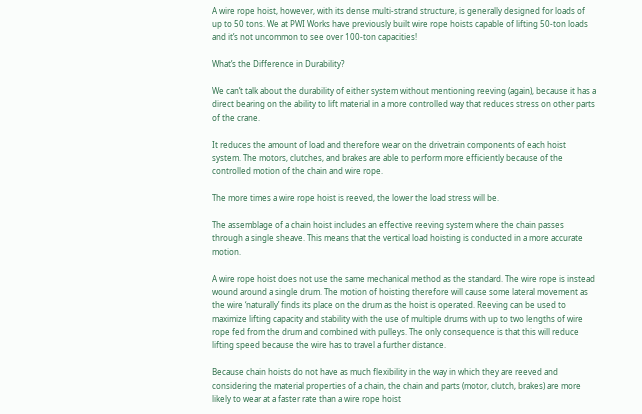A wire rope hoist, however, with its dense multi-strand structure, is generally designed for loads of up to 50 tons. We at PWI Works have previously built wire rope hoists capable of lifting 50-ton loads and it’s not uncommon to see over 100-ton capacities!

What’s the Difference in Durability?

We can’t talk about the durability of either system without mentioning reeving (again), because it has a direct bearing on the ability to lift material in a more controlled way that reduces stress on other parts of the crane.

It reduces the amount of load and therefore wear on the drivetrain components of each hoist system. The motors, clutches, and brakes are able to perform more efficiently because of the controlled motion of the chain and wire rope.

The more times a wire rope hoist is reeved, the lower the load stress will be.

The assemblage of a chain hoist includes an effective reeving system where the chain passes through a single sheave. This means that the vertical load hoisting is conducted in a more accurate motion.

A wire rope hoist does not use the same mechanical method as the standard. The wire rope is instead wound around a single drum. The motion of hoisting therefore will cause some lateral movement as the wire ‘naturally’ finds its place on the drum as the hoist is operated. Reeving can be used to maximize lifting capacity and stability with the use of multiple drums with up to two lengths of wire rope fed from the drum and combined with pulleys. The only consequence is that this will reduce lifting speed because the wire has to travel a further distance.

Because chain hoists do not have as much flexibility in the way in which they are reeved and considering the material properties of a chain, the chain and parts (motor, clutch, brakes) are more likely to wear at a faster rate than a wire rope hoist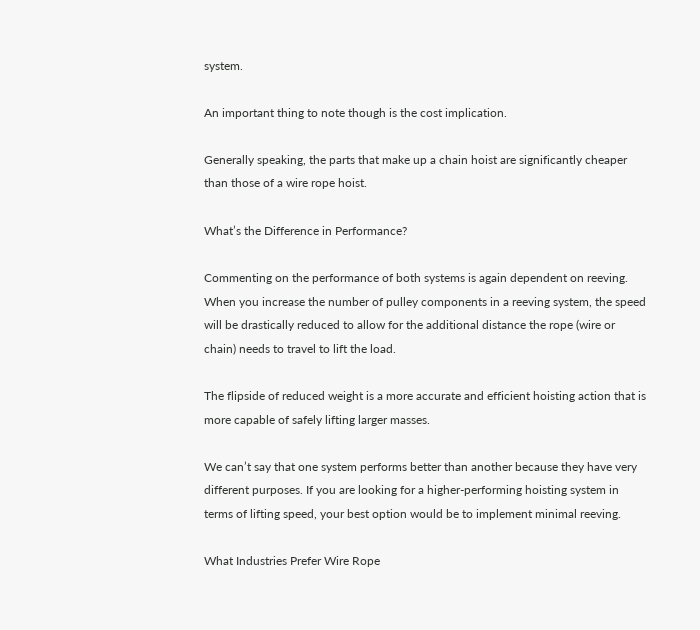system.

An important thing to note though is the cost implication.

Generally speaking, the parts that make up a chain hoist are significantly cheaper than those of a wire rope hoist.

What’s the Difference in Performance?

Commenting on the performance of both systems is again dependent on reeving. When you increase the number of pulley components in a reeving system, the speed will be drastically reduced to allow for the additional distance the rope (wire or chain) needs to travel to lift the load.

The flipside of reduced weight is a more accurate and efficient hoisting action that is more capable of safely lifting larger masses.

We can’t say that one system performs better than another because they have very different purposes. If you are looking for a higher-performing hoisting system in terms of lifting speed, your best option would be to implement minimal reeving.

What Industries Prefer Wire Rope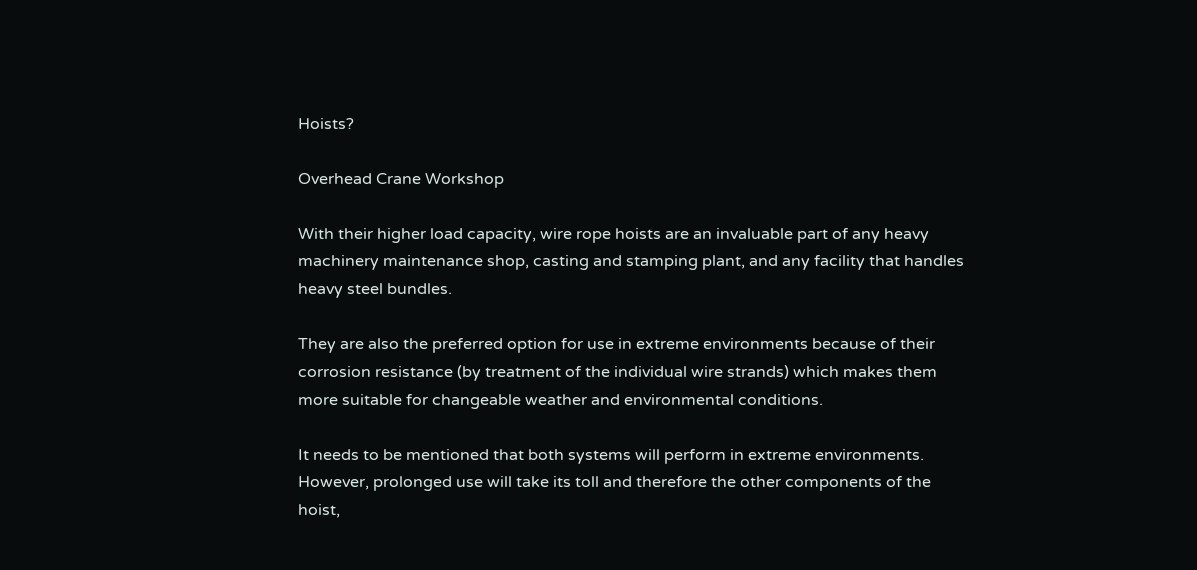Hoists?

Overhead Crane Workshop

With their higher load capacity, wire rope hoists are an invaluable part of any heavy machinery maintenance shop, casting and stamping plant, and any facility that handles heavy steel bundles.

They are also the preferred option for use in extreme environments because of their corrosion resistance (by treatment of the individual wire strands) which makes them more suitable for changeable weather and environmental conditions.

It needs to be mentioned that both systems will perform in extreme environments. However, prolonged use will take its toll and therefore the other components of the hoist,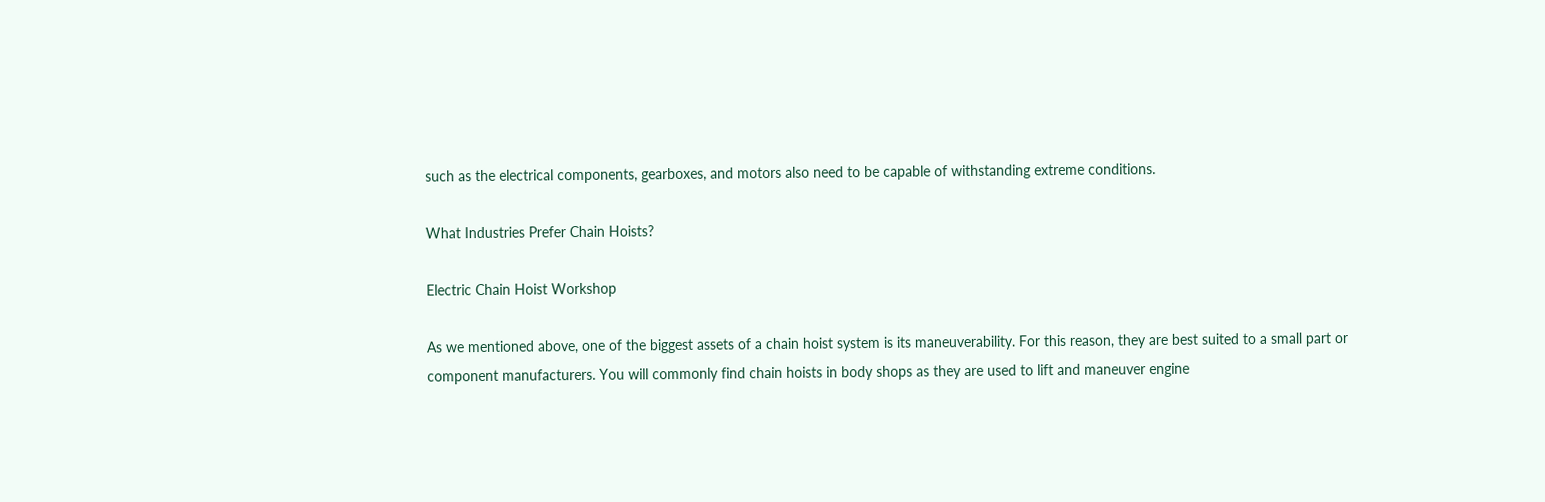such as the electrical components, gearboxes, and motors also need to be capable of withstanding extreme conditions.

What Industries Prefer Chain Hoists?

Electric Chain Hoist Workshop

As we mentioned above, one of the biggest assets of a chain hoist system is its maneuverability. For this reason, they are best suited to a small part or component manufacturers. You will commonly find chain hoists in body shops as they are used to lift and maneuver engine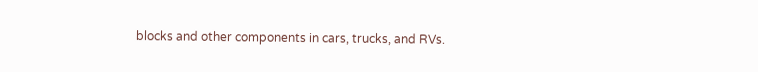blocks and other components in cars, trucks, and RVs.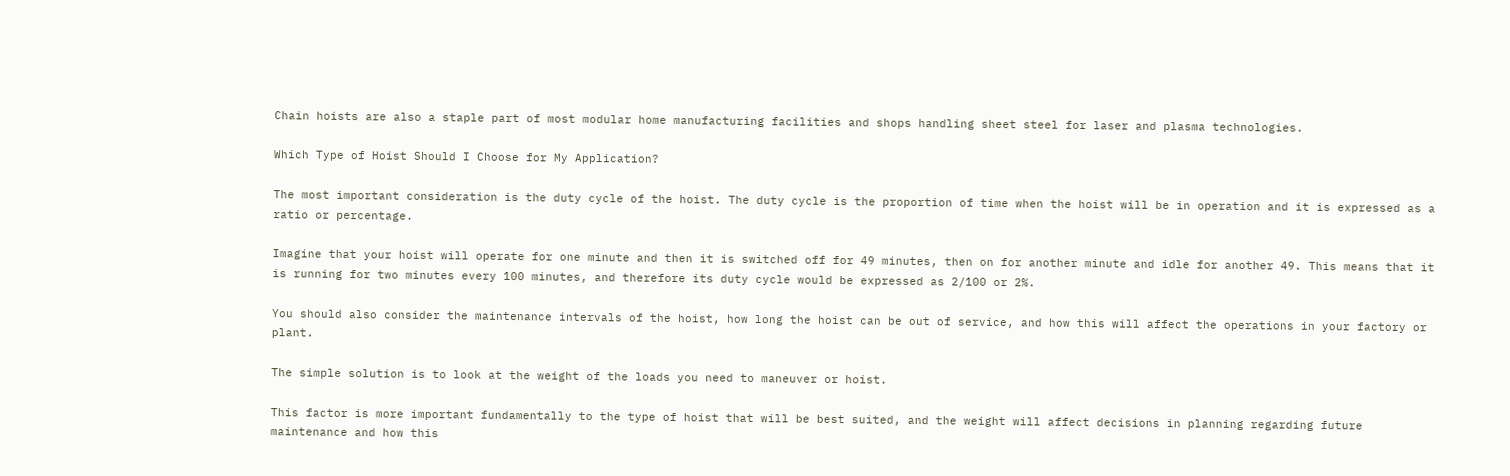Chain hoists are also a staple part of most modular home manufacturing facilities and shops handling sheet steel for laser and plasma technologies.

Which Type of Hoist Should I Choose for My Application?

The most important consideration is the duty cycle of the hoist. The duty cycle is the proportion of time when the hoist will be in operation and it is expressed as a ratio or percentage.

Imagine that your hoist will operate for one minute and then it is switched off for 49 minutes, then on for another minute and idle for another 49. This means that it is running for two minutes every 100 minutes, and therefore its duty cycle would be expressed as 2/100 or 2%.

You should also consider the maintenance intervals of the hoist, how long the hoist can be out of service, and how this will affect the operations in your factory or plant.

The simple solution is to look at the weight of the loads you need to maneuver or hoist.

This factor is more important fundamentally to the type of hoist that will be best suited, and the weight will affect decisions in planning regarding future maintenance and how this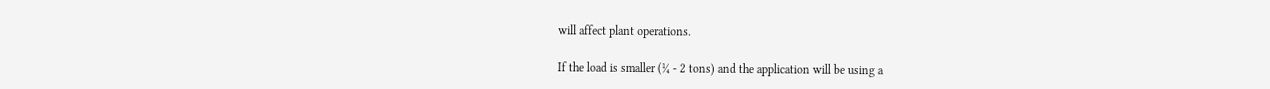will affect plant operations.

If the load is smaller (¼ - 2 tons) and the application will be using a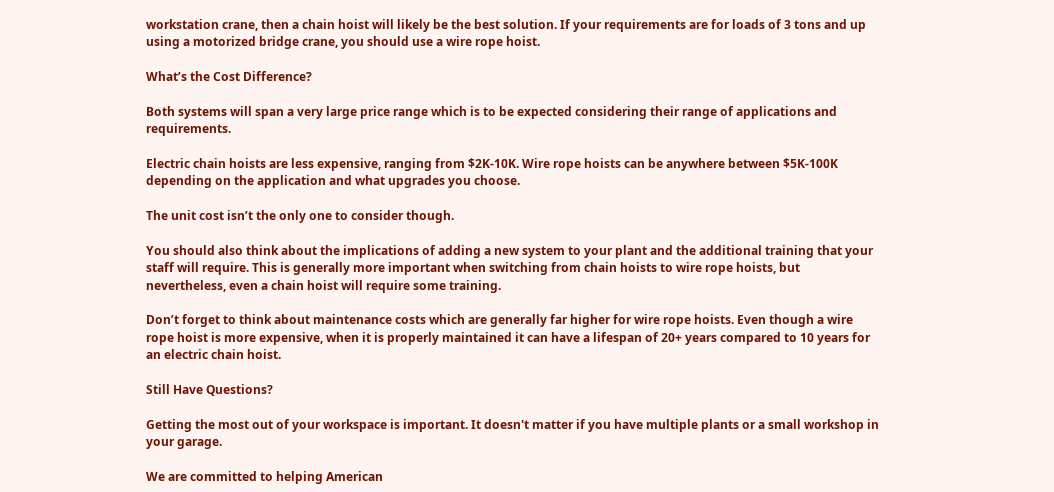workstation crane, then a chain hoist will likely be the best solution. If your requirements are for loads of 3 tons and up using a motorized bridge crane, you should use a wire rope hoist.

What’s the Cost Difference?

Both systems will span a very large price range which is to be expected considering their range of applications and requirements.

Electric chain hoists are less expensive, ranging from $2K-10K. Wire rope hoists can be anywhere between $5K-100K depending on the application and what upgrades you choose.

The unit cost isn’t the only one to consider though.

You should also think about the implications of adding a new system to your plant and the additional training that your staff will require. This is generally more important when switching from chain hoists to wire rope hoists, but nevertheless, even a chain hoist will require some training.

Don’t forget to think about maintenance costs which are generally far higher for wire rope hoists. Even though a wire rope hoist is more expensive, when it is properly maintained it can have a lifespan of 20+ years compared to 10 years for an electric chain hoist.

Still Have Questions?

Getting the most out of your workspace is important. It doesn't matter if you have multiple plants or a small workshop in your garage.

We are committed to helping American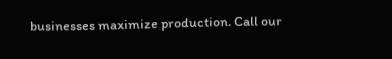businesses maximize production. Call our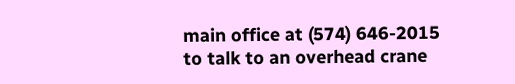main office at (574) 646-2015 to talk to an overhead crane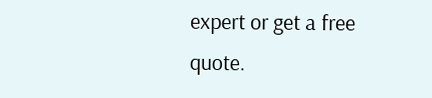expert or get a free quote.